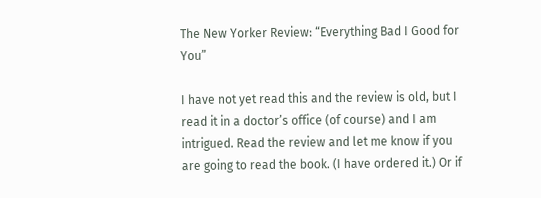The New Yorker Review: “Everything Bad I Good for You”

I have not yet read this and the review is old, but I read it in a doctor’s office (of course) and I am intrigued. Read the review and let me know if you are going to read the book. (I have ordered it.) Or if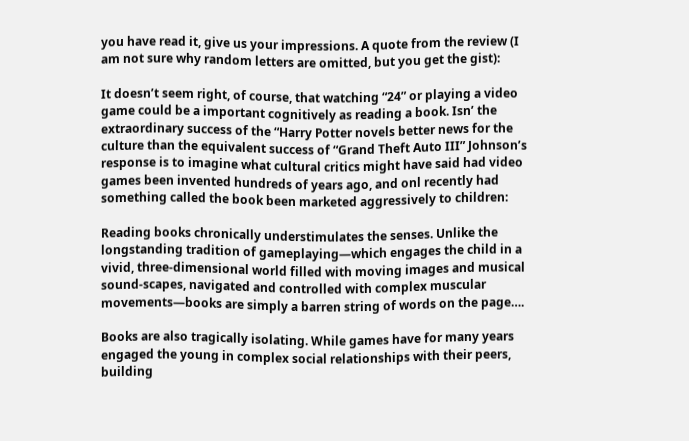you have read it, give us your impressions. A quote from the review (I am not sure why random letters are omitted, but you get the gist):

It doesn’t seem right, of course, that watching “24” or playing a video game could be a important cognitively as reading a book. Isn’ the extraordinary success of the “Harry Potter novels better news for the culture than the equivalent success of “Grand Theft Auto III” Johnson’s response is to imagine what cultural critics might have said had video games been invented hundreds of years ago, and onl recently had something called the book been marketed aggressively to children:

Reading books chronically understimulates the senses. Unlike the longstanding tradition of gameplaying—which engages the child in a vivid, three-dimensional world filled with moving images and musical sound-scapes, navigated and controlled with complex muscular movements—books are simply a barren string of words on the page….

Books are also tragically isolating. While games have for many years engaged the young in complex social relationships with their peers, building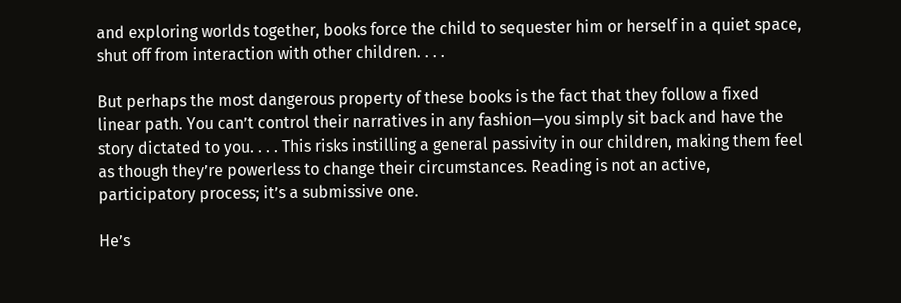and exploring worlds together, books force the child to sequester him or herself in a quiet space, shut off from interaction with other children. . . .

But perhaps the most dangerous property of these books is the fact that they follow a fixed linear path. You can’t control their narratives in any fashion—you simply sit back and have the story dictated to you. . . . This risks instilling a general passivity in our children, making them feel as though they’re powerless to change their circumstances. Reading is not an active, participatory process; it’s a submissive one.

He’s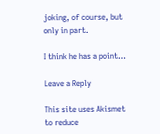joking, of course, but only in part.

I think he has a point…

Leave a Reply

This site uses Akismet to reduce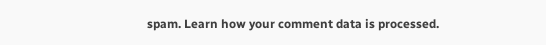spam. Learn how your comment data is processed.